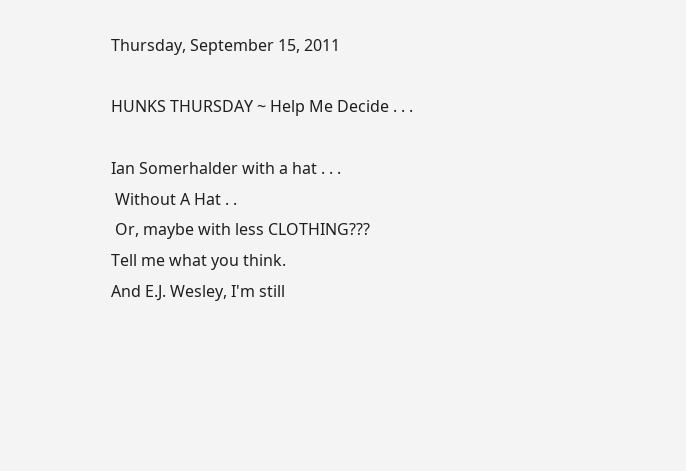Thursday, September 15, 2011

HUNKS THURSDAY ~ Help Me Decide . . .

Ian Somerhalder with a hat . . .
 Without A Hat . .
 Or, maybe with less CLOTHING???
Tell me what you think.
And E.J. Wesley, I'm still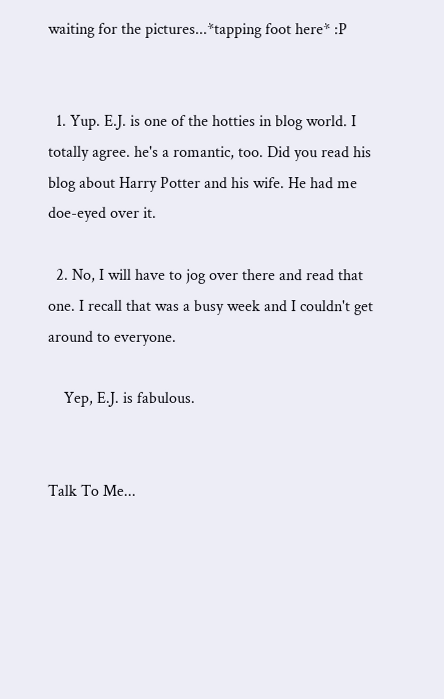waiting for the pictures...*tapping foot here* :P


  1. Yup. E.J. is one of the hotties in blog world. I totally agree. he's a romantic, too. Did you read his blog about Harry Potter and his wife. He had me doe-eyed over it.

  2. No, I will have to jog over there and read that one. I recall that was a busy week and I couldn't get around to everyone.

    Yep, E.J. is fabulous.


Talk To Me...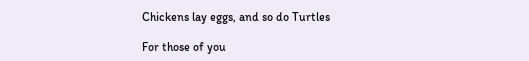Chickens lay eggs, and so do Turtles

For those of you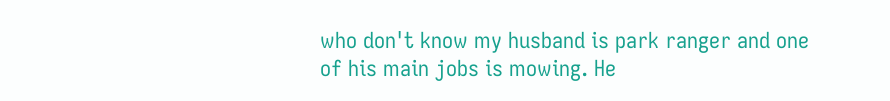who don't know my husband is park ranger and one of his main jobs is mowing. He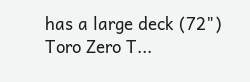has a large deck (72") Toro Zero T...